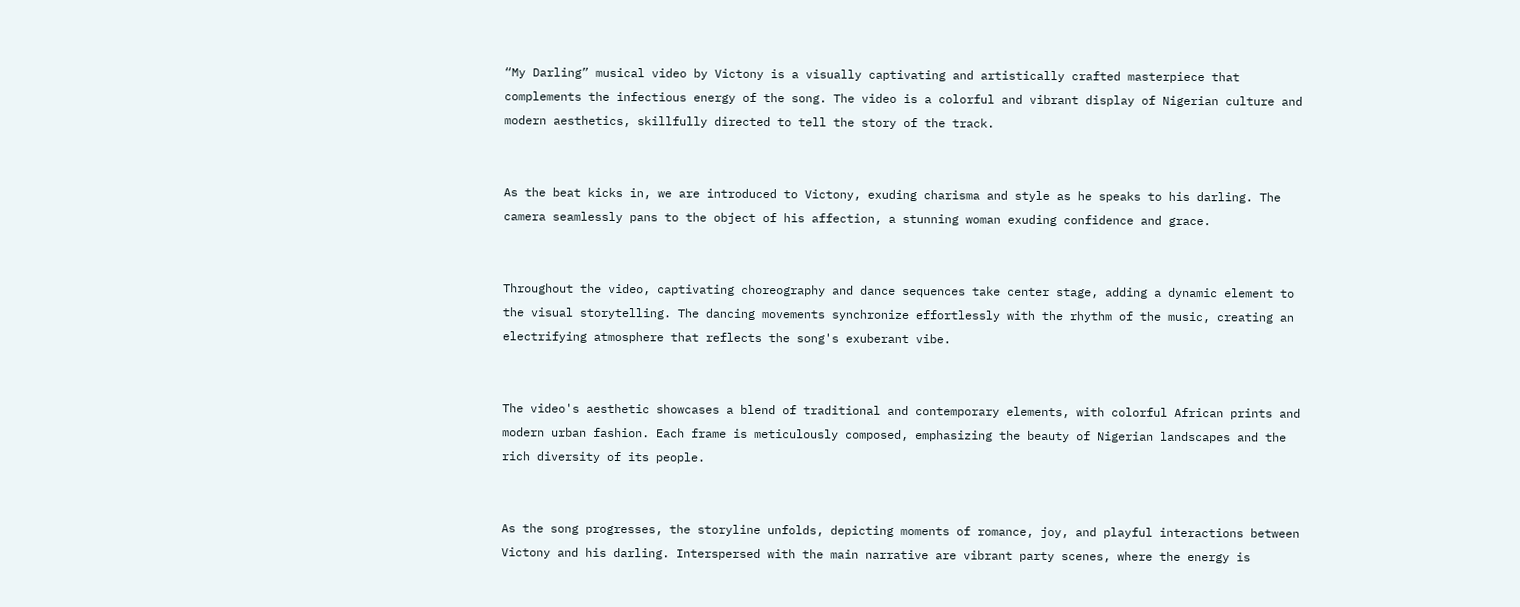“My Darling” musical video by Victony is a visually captivating and artistically crafted masterpiece that complements the infectious energy of the song. The video is a colorful and vibrant display of Nigerian culture and modern aesthetics, skillfully directed to tell the story of the track.


As the beat kicks in, we are introduced to Victony, exuding charisma and style as he speaks to his darling. The camera seamlessly pans to the object of his affection, a stunning woman exuding confidence and grace.


Throughout the video, captivating choreography and dance sequences take center stage, adding a dynamic element to the visual storytelling. The dancing movements synchronize effortlessly with the rhythm of the music, creating an electrifying atmosphere that reflects the song's exuberant vibe.


The video's aesthetic showcases a blend of traditional and contemporary elements, with colorful African prints and modern urban fashion. Each frame is meticulously composed, emphasizing the beauty of Nigerian landscapes and the rich diversity of its people.


As the song progresses, the storyline unfolds, depicting moments of romance, joy, and playful interactions between Victony and his darling. Interspersed with the main narrative are vibrant party scenes, where the energy is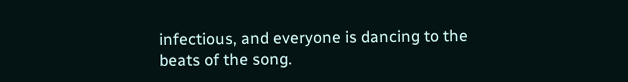infectious, and everyone is dancing to the beats of the song.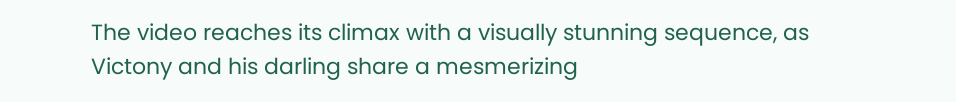The video reaches its climax with a visually stunning sequence, as Victony and his darling share a mesmerizing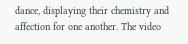dance, displaying their chemistry and affection for one another. The video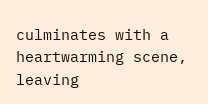culminates with a heartwarming scene, leaving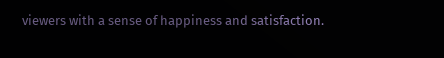viewers with a sense of happiness and satisfaction.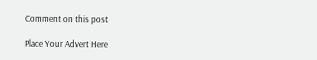Comment on this post

Place Your Advert Here